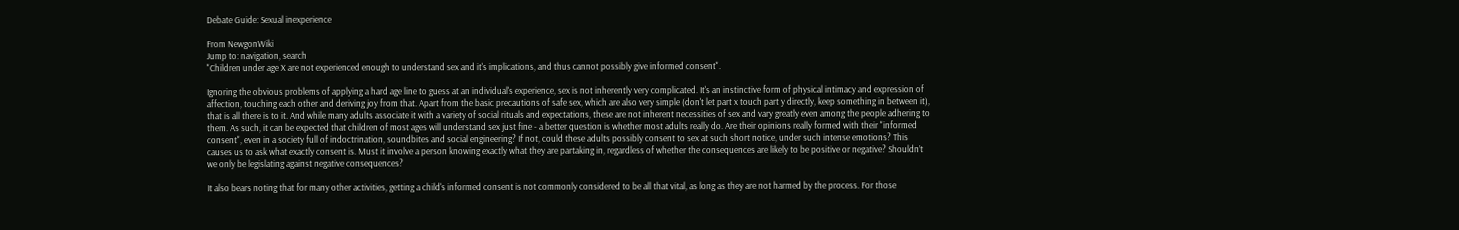Debate Guide: Sexual inexperience

From NewgonWiki
Jump to: navigation, search
"Children under age X are not experienced enough to understand sex and it's implications, and thus cannot possibly give informed consent".

Ignoring the obvious problems of applying a hard age line to guess at an individual's experience, sex is not inherently very complicated. It's an instinctive form of physical intimacy and expression of affection, touching each other and deriving joy from that. Apart from the basic precautions of safe sex, which are also very simple (don't let part x touch part y directly, keep something in between it), that is all there is to it. And while many adults associate it with a variety of social rituals and expectations, these are not inherent necessities of sex and vary greatly even among the people adhering to them. As such, it can be expected that children of most ages will understand sex just fine - a better question is whether most adults really do. Are their opinions really formed with their "informed consent", even in a society full of indoctrination, soundbites and social engineering? If not, could these adults possibly consent to sex at such short notice, under such intense emotions? This causes us to ask what exactly consent is. Must it involve a person knowing exactly what they are partaking in, regardless of whether the consequences are likely to be positive or negative? Shouldn’t we only be legislating against negative consequences?

It also bears noting that for many other activities, getting a child's informed consent is not commonly considered to be all that vital, as long as they are not harmed by the process. For those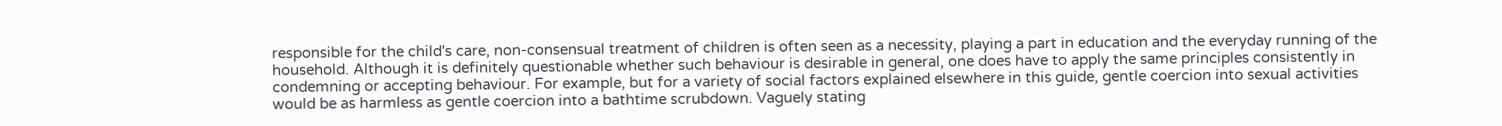responsible for the child's care, non-consensual treatment of children is often seen as a necessity, playing a part in education and the everyday running of the household. Although it is definitely questionable whether such behaviour is desirable in general, one does have to apply the same principles consistently in condemning or accepting behaviour. For example, but for a variety of social factors explained elsewhere in this guide, gentle coercion into sexual activities would be as harmless as gentle coercion into a bathtime scrubdown. Vaguely stating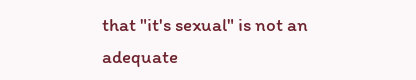that "it's sexual" is not an adequate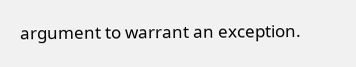argument to warrant an exception.